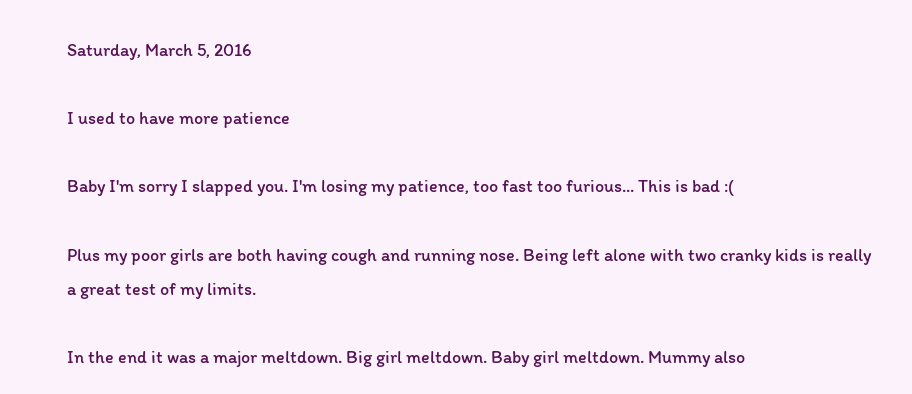Saturday, March 5, 2016

I used to have more patience

Baby I'm sorry I slapped you. I'm losing my patience, too fast too furious... This is bad :(

Plus my poor girls are both having cough and running nose. Being left alone with two cranky kids is really a great test of my limits.

In the end it was a major meltdown. Big girl meltdown. Baby girl meltdown. Mummy also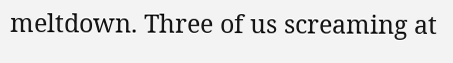meltdown. Three of us screaming at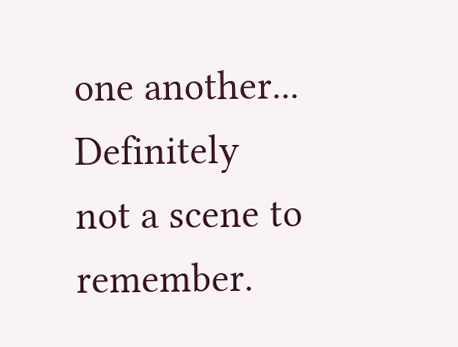one another... Definitely not a scene to remember.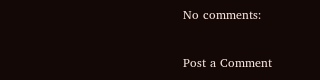No comments:

Post a Comment